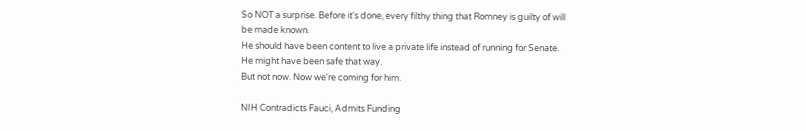So NOT a surprise. Before it's done, every filthy thing that Romney is guilty of will be made known.
He should have been content to live a private life instead of running for Senate. He might have been safe that way.
But not now. Now we're coming for him.

NIH Contradicts Fauci, Admits Funding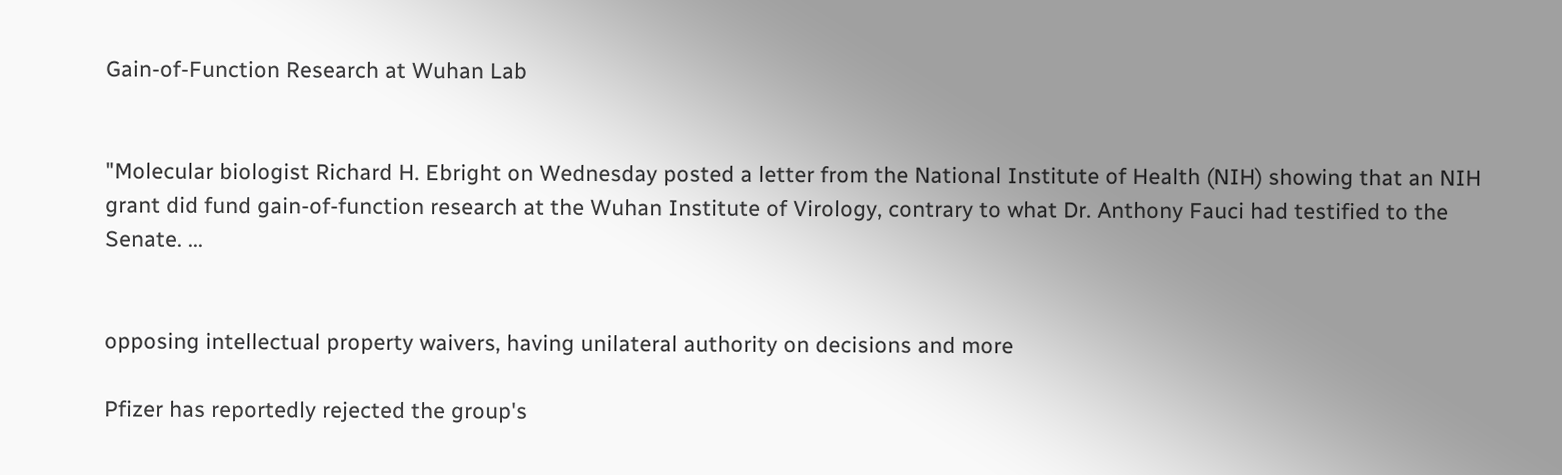Gain-of-Function Research at Wuhan Lab


"Molecular biologist Richard H. Ebright on Wednesday posted a letter from the National Institute of Health (NIH) showing that an NIH grant did fund gain-of-function research at the Wuhan Institute of Virology, contrary to what Dr. Anthony Fauci had testified to the Senate. ...


opposing intellectual property waivers, having unilateral authority on decisions and more

Pfizer has reportedly rejected the group's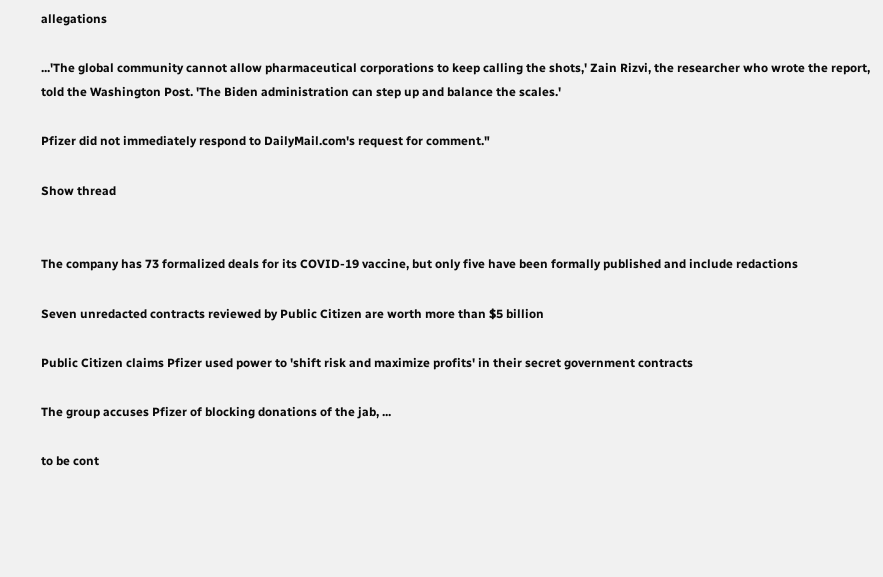allegations

...'The global community cannot allow pharmaceutical corporations to keep calling the shots,' Zain Rizvi, the researcher who wrote the report, told the Washington Post. 'The Biden administration can step up and balance the scales.'

Pfizer did not immediately respond to DailyMail.com's request for comment."

Show thread


The company has 73 formalized deals for its COVID-19 vaccine, but only five have been formally published and include redactions

Seven unredacted contracts reviewed by Public Citizen are worth more than $5 billion

Public Citizen claims Pfizer used power to 'shift risk and maximize profits' in their secret government contracts

The group accuses Pfizer of blocking donations of the jab, ...

to be cont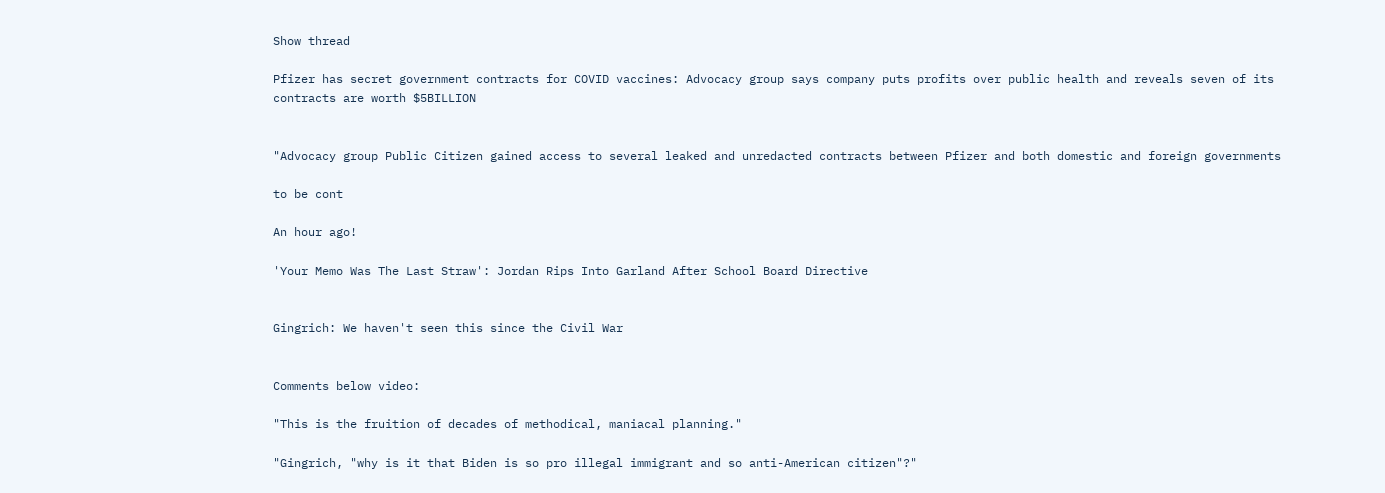Show thread

Pfizer has secret government contracts for COVID vaccines: Advocacy group says company puts profits over public health and reveals seven of its contracts are worth $5BILLION


"Advocacy group Public Citizen gained access to several leaked and unredacted contracts between Pfizer and both domestic and foreign governments

to be cont

An hour ago!

'Your Memo Was The Last Straw': Jordan Rips Into Garland After School Board Directive


Gingrich: We haven't seen this since the Civil War


Comments below video:

"This is the fruition of decades of methodical, maniacal planning."

"Gingrich, "why is it that Biden is so pro illegal immigrant and so anti-American citizen"?"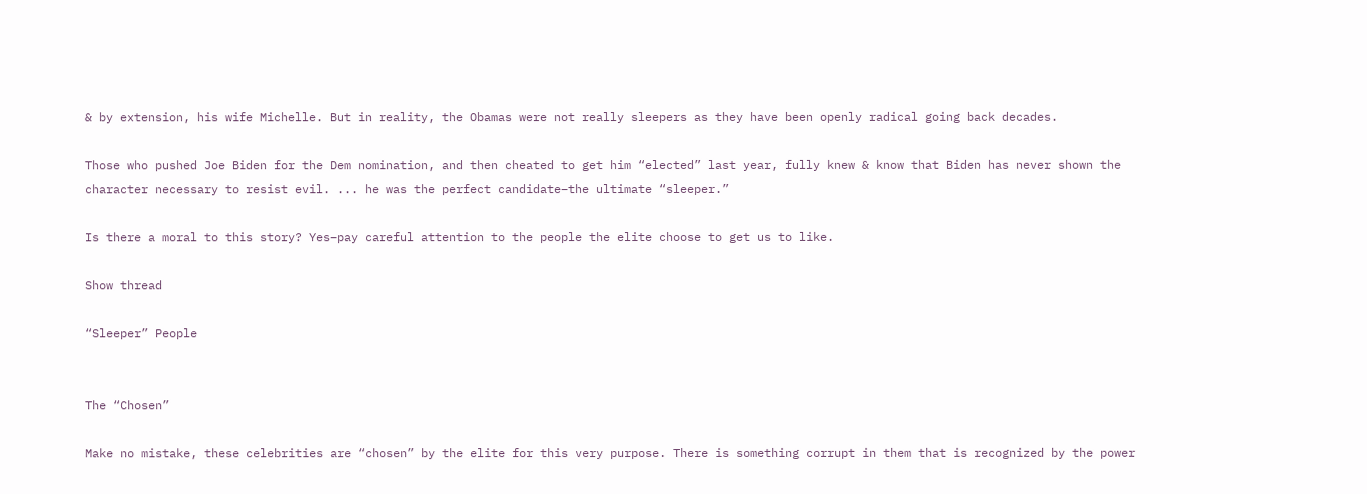& by extension, his wife Michelle. But in reality, the Obamas were not really sleepers as they have been openly radical going back decades.

Those who pushed Joe Biden for the Dem nomination, and then cheated to get him “elected” last year, fully knew & know that Biden has never shown the character necessary to resist evil. ... he was the perfect candidate–the ultimate “sleeper.”

Is there a moral to this story? Yes–pay careful attention to the people the elite choose to get us to like.

Show thread

“Sleeper” People


The “Chosen”

Make no mistake, these celebrities are “chosen” by the elite for this very purpose. There is something corrupt in them that is recognized by the power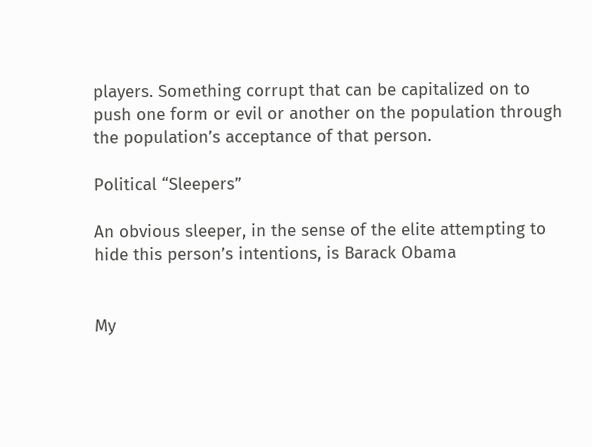players. Something corrupt that can be capitalized on to push one form or evil or another on the population through the population’s acceptance of that person.

Political “Sleepers”

An obvious sleeper, in the sense of the elite attempting to hide this person’s intentions, is Barack Obama


My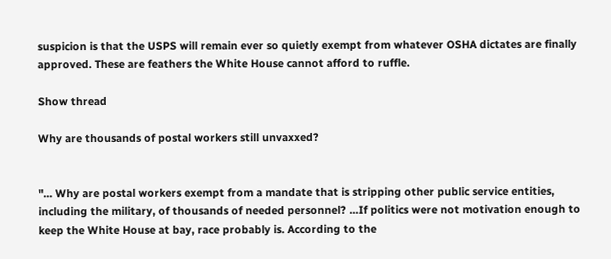suspicion is that the USPS will remain ever so quietly exempt from whatever OSHA dictates are finally approved. These are feathers the White House cannot afford to ruffle.

Show thread

Why are thousands of postal workers still unvaxxed?


"... Why are postal workers exempt from a mandate that is stripping other public service entities, including the military, of thousands of needed personnel? ...If politics were not motivation enough to keep the White House at bay, race probably is. According to the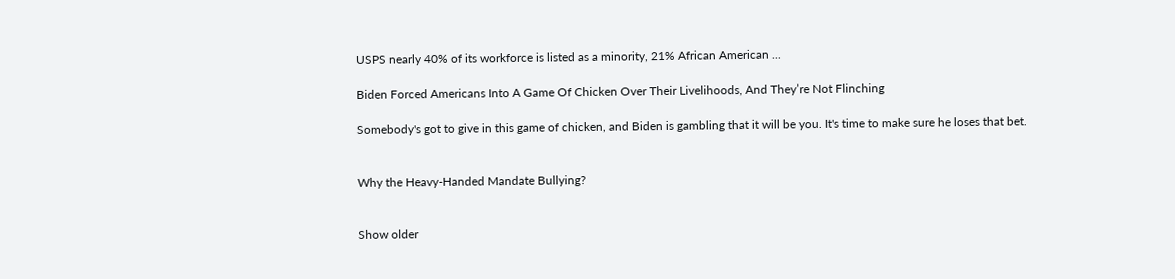USPS nearly 40% of its workforce is listed as a minority, 21% African American ...

Biden Forced Americans Into A Game Of Chicken Over Their Livelihoods, And They’re Not Flinching

Somebody's got to give in this game of chicken, and Biden is gambling that it will be you. It's time to make sure he loses that bet.


Why the Heavy-Handed Mandate Bullying?


Show older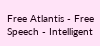Free Atlantis - Free Speech - Intelligent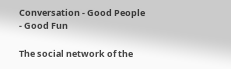Conversation - Good People - Good Fun

The social network of the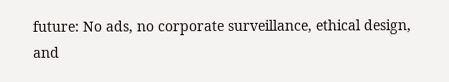future: No ads, no corporate surveillance, ethical design, and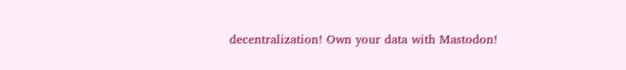decentralization! Own your data with Mastodon!